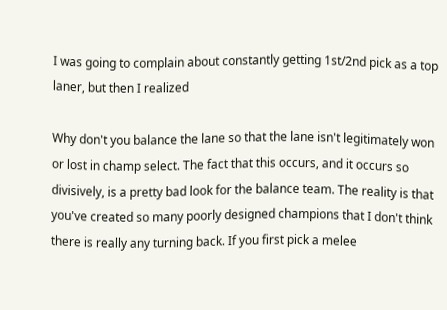I was going to complain about constantly getting 1st/2nd pick as a top laner, but then I realized

Why don't you balance the lane so that the lane isn't legitimately won or lost in champ select. The fact that this occurs, and it occurs so divisively, is a pretty bad look for the balance team. The reality is that you've created so many poorly designed champions that I don't think there is really any turning back. If you first pick a melee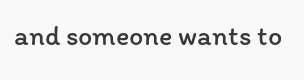and someone wants to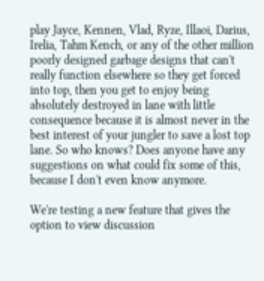play Jayce, Kennen, Vlad, Ryze, Illaoi, Darius, Irelia, Tahm Kench, or any of the other million poorly designed garbage designs that can't really function elsewhere so they get forced into top, then you get to enjoy being absolutely destroyed in lane with little consequence because it is almost never in the best interest of your jungler to save a lost top lane. So who knows? Does anyone have any suggestions on what could fix some of this, because I don't even know anymore.

We're testing a new feature that gives the option to view discussion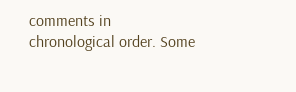comments in chronological order. Some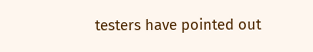testers have pointed out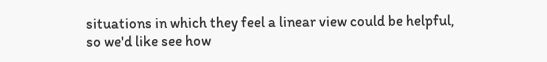situations in which they feel a linear view could be helpful, so we'd like see how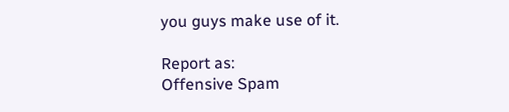you guys make use of it.

Report as:
Offensive Spam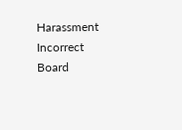Harassment Incorrect Board